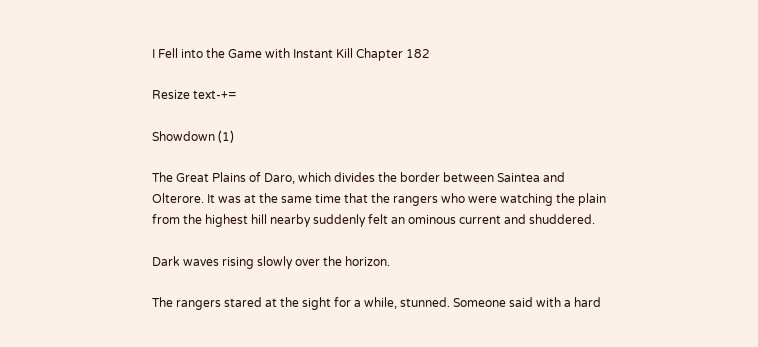I Fell into the Game with Instant Kill Chapter 182

Resize text-+=

Showdown (1)

The Great Plains of Daro, which divides the border between Saintea and Olterore. It was at the same time that the rangers who were watching the plain from the highest hill nearby suddenly felt an ominous current and shuddered.

Dark waves rising slowly over the horizon.

The rangers stared at the sight for a while, stunned. Someone said with a hard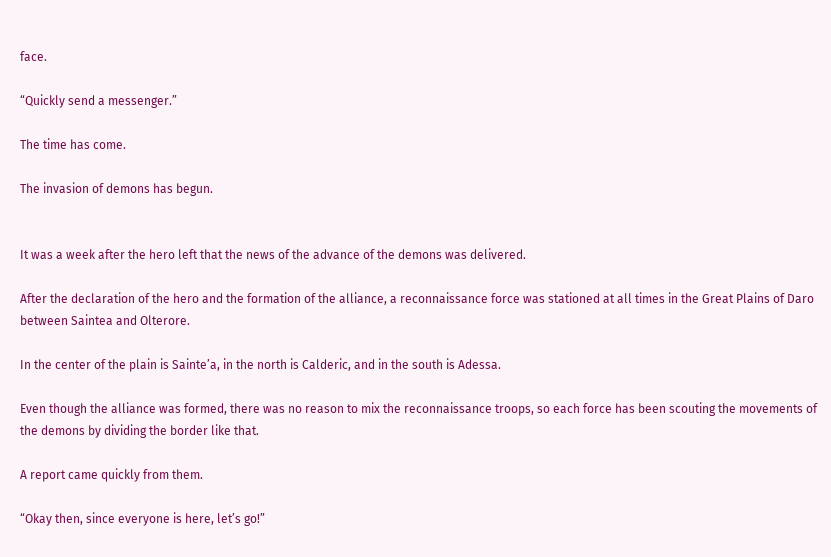face.

“Quickly send a messenger.”

The time has come.

The invasion of demons has begun.


It was a week after the hero left that the news of the advance of the demons was delivered.

After the declaration of the hero and the formation of the alliance, a reconnaissance force was stationed at all times in the Great Plains of Daro between Saintea and Olterore.

In the center of the plain is Sainte’a, in the north is Calderic, and in the south is Adessa.

Even though the alliance was formed, there was no reason to mix the reconnaissance troops, so each force has been scouting the movements of the demons by dividing the border like that.

A report came quickly from them.

“Okay then, since everyone is here, let’s go!”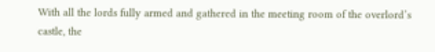With all the lords fully armed and gathered in the meeting room of the overlord’s castle, the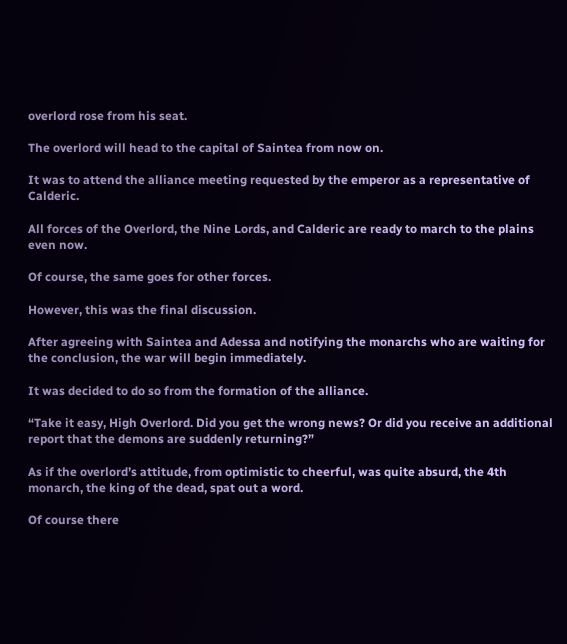overlord rose from his seat.

The overlord will head to the capital of Saintea from now on.

It was to attend the alliance meeting requested by the emperor as a representative of Calderic.

All forces of the Overlord, the Nine Lords, and Calderic are ready to march to the plains even now.

Of course, the same goes for other forces.

However, this was the final discussion.

After agreeing with Saintea and Adessa and notifying the monarchs who are waiting for the conclusion, the war will begin immediately.

It was decided to do so from the formation of the alliance.

“Take it easy, High Overlord. Did you get the wrong news? Or did you receive an additional report that the demons are suddenly returning?”

As if the overlord’s attitude, from optimistic to cheerful, was quite absurd, the 4th monarch, the king of the dead, spat out a word.

Of course there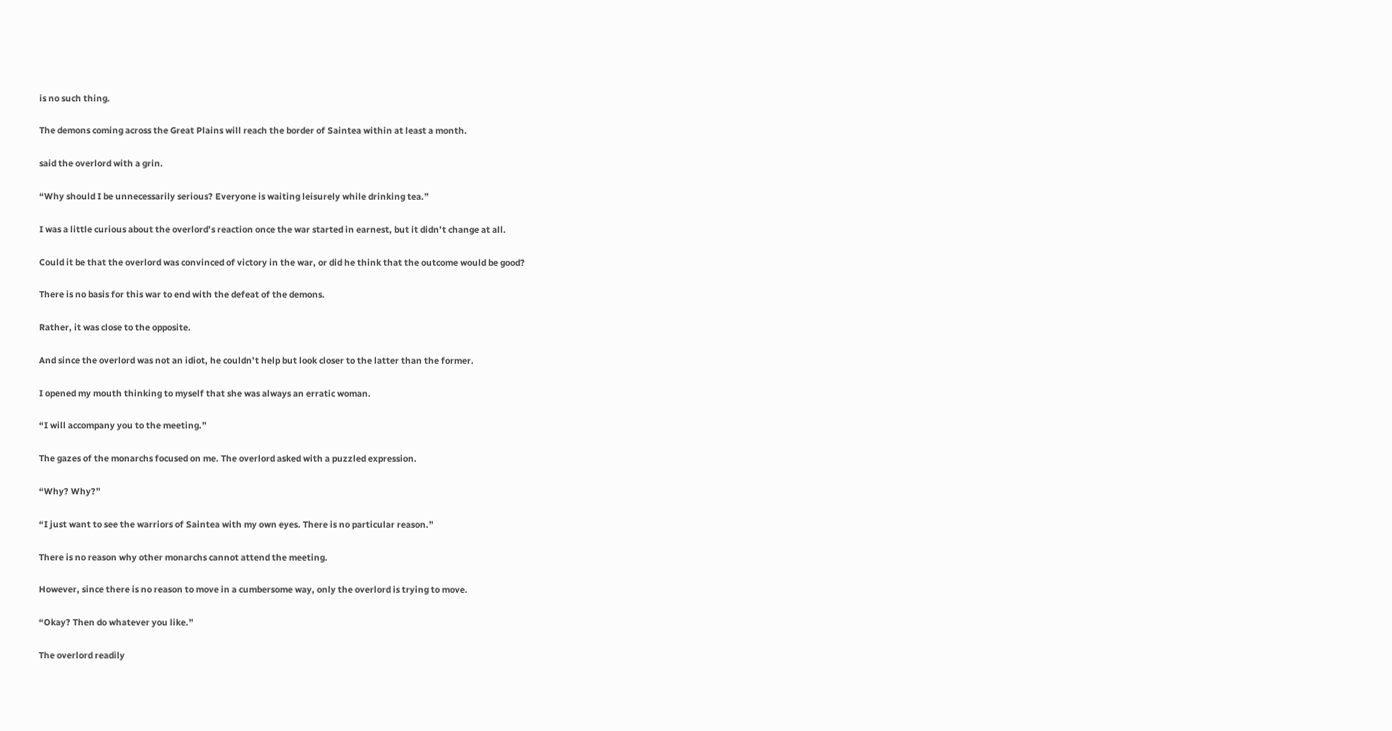is no such thing.

The demons coming across the Great Plains will reach the border of Saintea within at least a month.

said the overlord with a grin.

“Why should I be unnecessarily serious? Everyone is waiting leisurely while drinking tea.”

I was a little curious about the overlord’s reaction once the war started in earnest, but it didn’t change at all.

Could it be that the overlord was convinced of victory in the war, or did he think that the outcome would be good?

There is no basis for this war to end with the defeat of the demons.

Rather, it was close to the opposite.

And since the overlord was not an idiot, he couldn’t help but look closer to the latter than the former.

I opened my mouth thinking to myself that she was always an erratic woman.

“I will accompany you to the meeting.”

The gazes of the monarchs focused on me. The overlord asked with a puzzled expression.

“Why? Why?”

“I just want to see the warriors of Saintea with my own eyes. There is no particular reason.”

There is no reason why other monarchs cannot attend the meeting.

However, since there is no reason to move in a cumbersome way, only the overlord is trying to move.

“Okay? Then do whatever you like.”

The overlord readily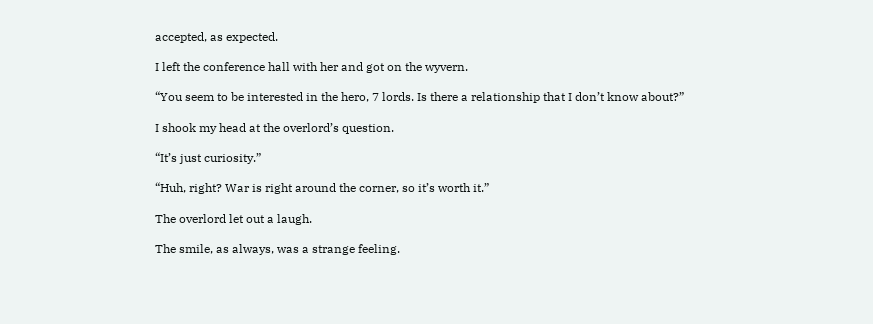accepted, as expected.

I left the conference hall with her and got on the wyvern.

“You seem to be interested in the hero, 7 lords. Is there a relationship that I don’t know about?”

I shook my head at the overlord’s question.

“It’s just curiosity.”

“Huh, right? War is right around the corner, so it’s worth it.”

The overlord let out a laugh.

The smile, as always, was a strange feeling.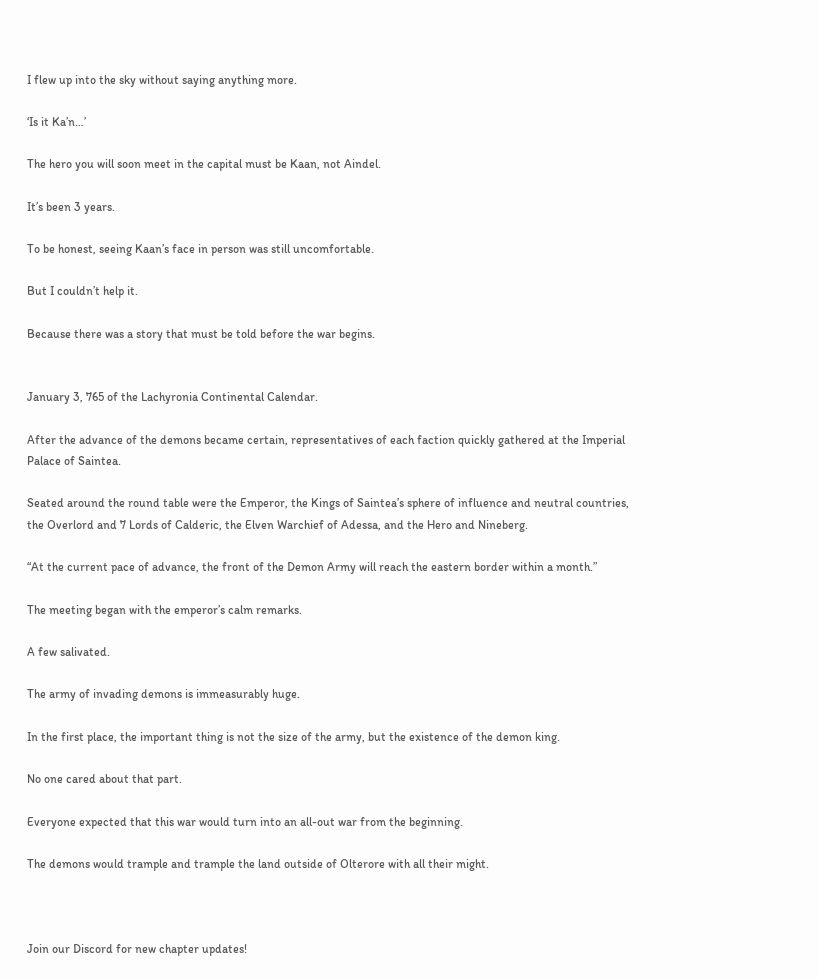I flew up into the sky without saying anything more.

‘Is it Ka’n…’

The hero you will soon meet in the capital must be Kaan, not Aindel.

It’s been 3 years.

To be honest, seeing Kaan’s face in person was still uncomfortable.

But I couldn’t help it.

Because there was a story that must be told before the war begins.


January 3, 765 of the Lachyronia Continental Calendar.

After the advance of the demons became certain, representatives of each faction quickly gathered at the Imperial Palace of Saintea.

Seated around the round table were the Emperor, the Kings of Saintea’s sphere of influence and neutral countries, the Overlord and 7 Lords of Calderic, the Elven Warchief of Adessa, and the Hero and Nineberg.

“At the current pace of advance, the front of the Demon Army will reach the eastern border within a month.”

The meeting began with the emperor’s calm remarks.

A few salivated.

The army of invading demons is immeasurably huge.

In the first place, the important thing is not the size of the army, but the existence of the demon king.

No one cared about that part.

Everyone expected that this war would turn into an all-out war from the beginning.

The demons would trample and trample the land outside of Olterore with all their might.



Join our Discord for new chapter updates!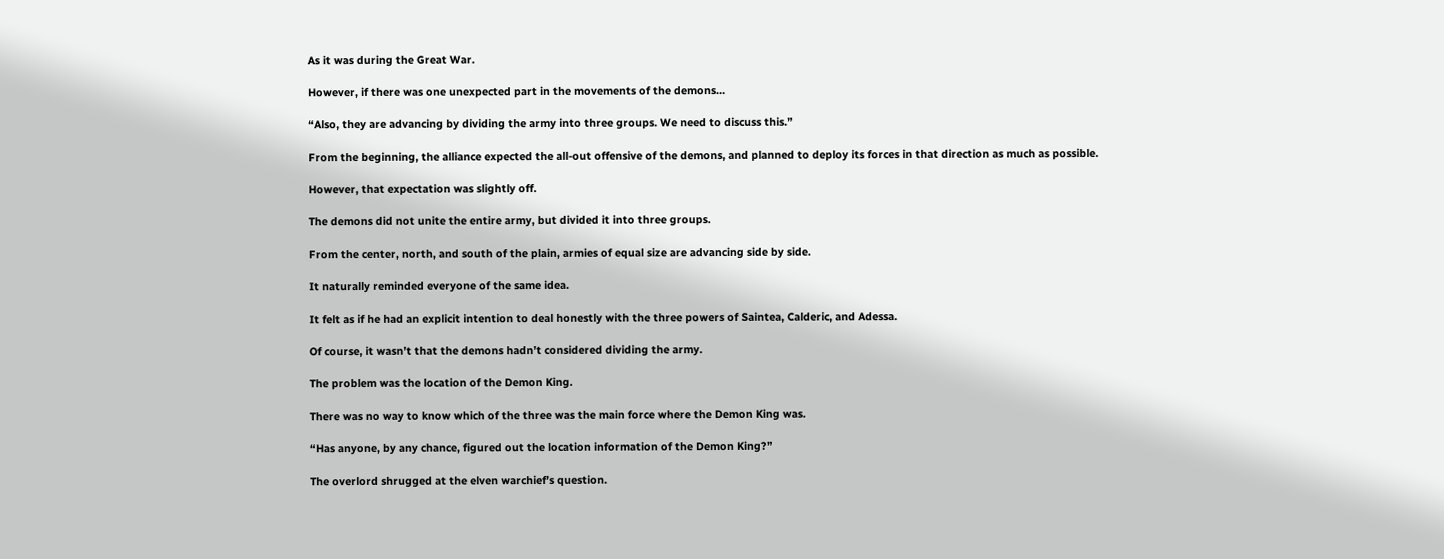As it was during the Great War.

However, if there was one unexpected part in the movements of the demons…

“Also, they are advancing by dividing the army into three groups. We need to discuss this.”

From the beginning, the alliance expected the all-out offensive of the demons, and planned to deploy its forces in that direction as much as possible.

However, that expectation was slightly off.

The demons did not unite the entire army, but divided it into three groups.

From the center, north, and south of the plain, armies of equal size are advancing side by side.

It naturally reminded everyone of the same idea.

It felt as if he had an explicit intention to deal honestly with the three powers of Saintea, Calderic, and Adessa.

Of course, it wasn’t that the demons hadn’t considered dividing the army.

The problem was the location of the Demon King.

There was no way to know which of the three was the main force where the Demon King was.

“Has anyone, by any chance, figured out the location information of the Demon King?”

The overlord shrugged at the elven warchief’s question.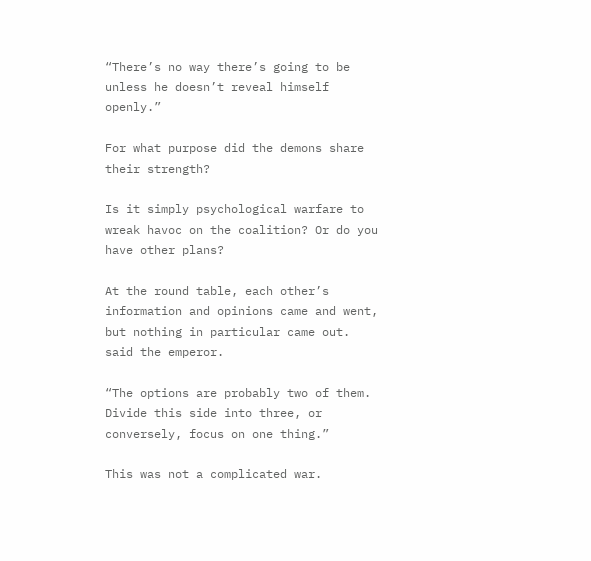“There’s no way there’s going to be unless he doesn’t reveal himself openly.”

For what purpose did the demons share their strength?

Is it simply psychological warfare to wreak havoc on the coalition? Or do you have other plans?

At the round table, each other’s information and opinions came and went, but nothing in particular came out. said the emperor.

“The options are probably two of them. Divide this side into three, or conversely, focus on one thing.”

This was not a complicated war.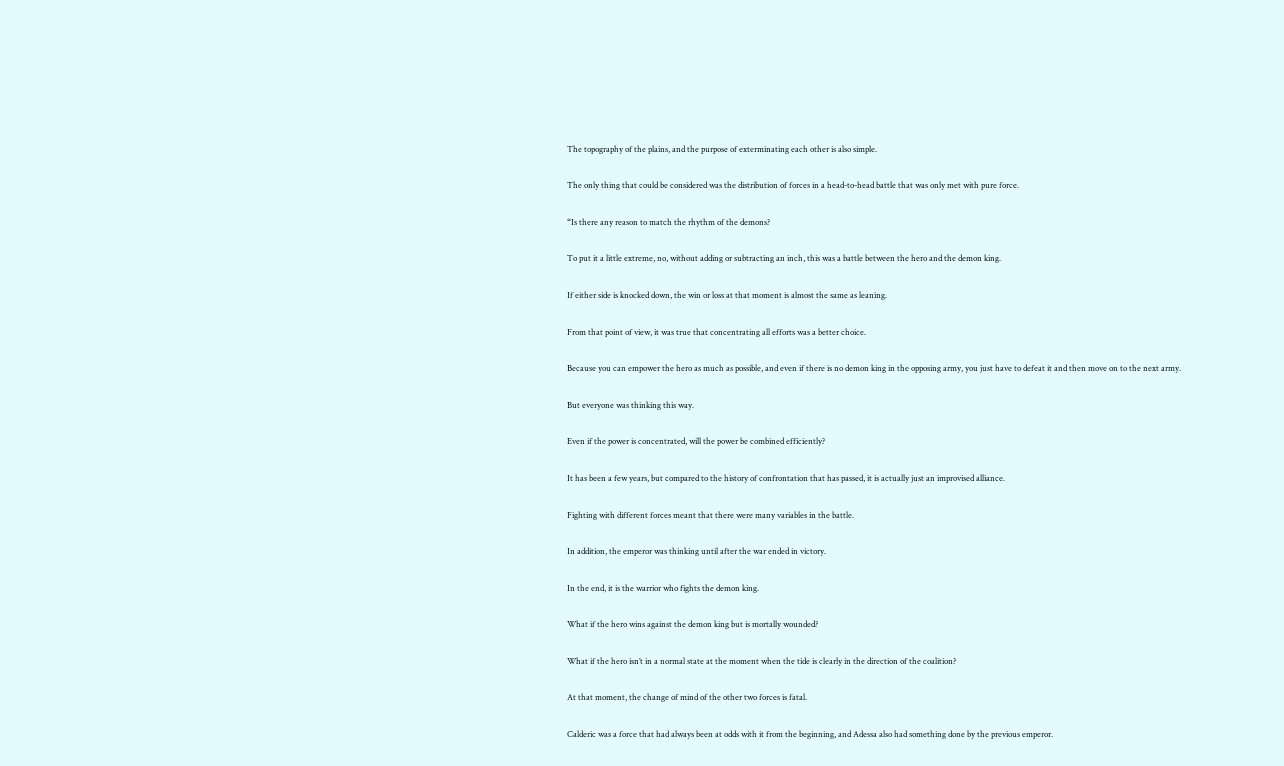The topography of the plains, and the purpose of exterminating each other is also simple.

The only thing that could be considered was the distribution of forces in a head-to-head battle that was only met with pure force.

“Is there any reason to match the rhythm of the demons?

To put it a little extreme, no, without adding or subtracting an inch, this was a battle between the hero and the demon king.

If either side is knocked down, the win or loss at that moment is almost the same as leaning.

From that point of view, it was true that concentrating all efforts was a better choice.

Because you can empower the hero as much as possible, and even if there is no demon king in the opposing army, you just have to defeat it and then move on to the next army.

But everyone was thinking this way.

Even if the power is concentrated, will the power be combined efficiently?

It has been a few years, but compared to the history of confrontation that has passed, it is actually just an improvised alliance.

Fighting with different forces meant that there were many variables in the battle.

In addition, the emperor was thinking until after the war ended in victory.

In the end, it is the warrior who fights the demon king.

What if the hero wins against the demon king but is mortally wounded?

What if the hero isn’t in a normal state at the moment when the tide is clearly in the direction of the coalition?

At that moment, the change of mind of the other two forces is fatal.

Calderic was a force that had always been at odds with it from the beginning, and Adessa also had something done by the previous emperor.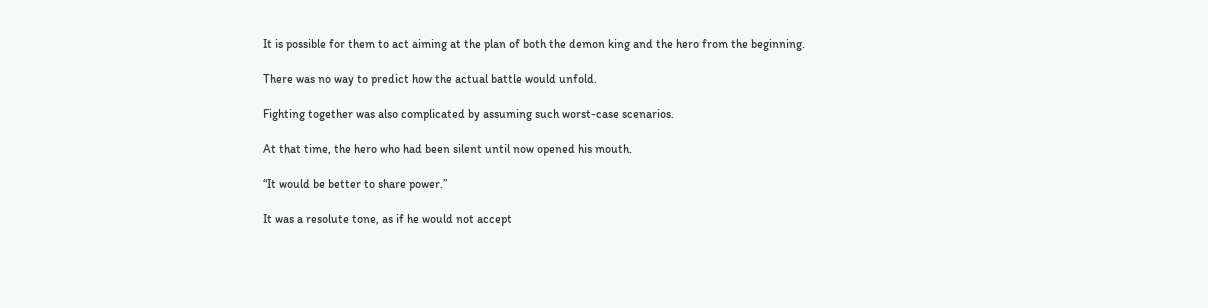It is possible for them to act aiming at the plan of both the demon king and the hero from the beginning.

There was no way to predict how the actual battle would unfold.

Fighting together was also complicated by assuming such worst-case scenarios.

At that time, the hero who had been silent until now opened his mouth.

“It would be better to share power.”

It was a resolute tone, as if he would not accept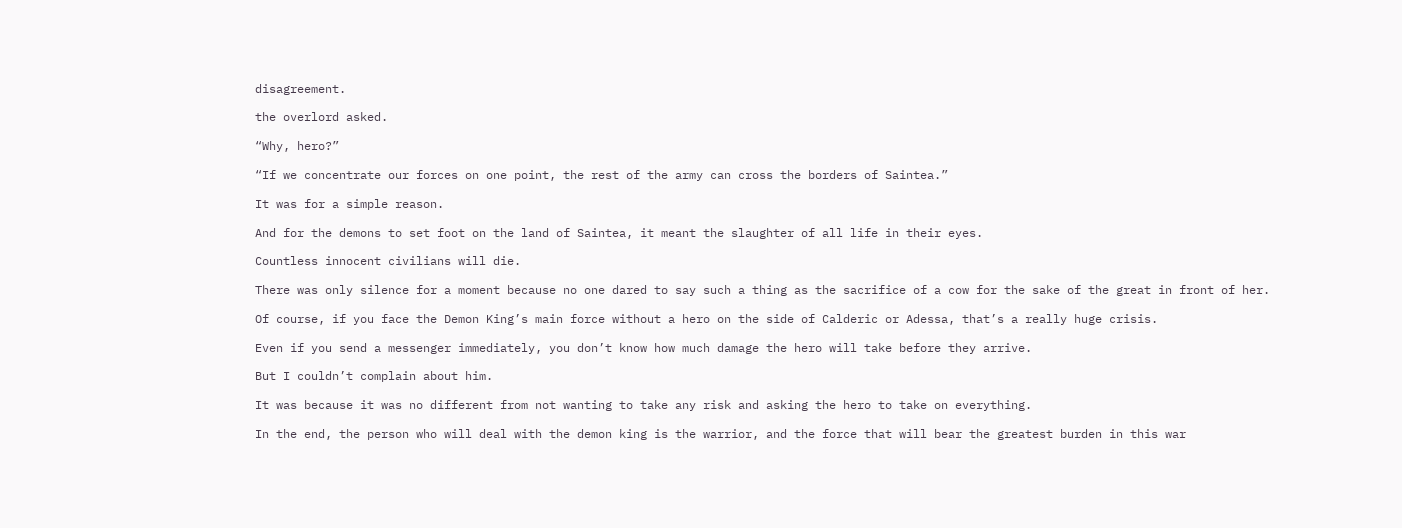disagreement.

the overlord asked.

“Why, hero?”

“If we concentrate our forces on one point, the rest of the army can cross the borders of Saintea.”

It was for a simple reason.

And for the demons to set foot on the land of Saintea, it meant the slaughter of all life in their eyes.

Countless innocent civilians will die.

There was only silence for a moment because no one dared to say such a thing as the sacrifice of a cow for the sake of the great in front of her.

Of course, if you face the Demon King’s main force without a hero on the side of Calderic or Adessa, that’s a really huge crisis.

Even if you send a messenger immediately, you don’t know how much damage the hero will take before they arrive.

But I couldn’t complain about him.

It was because it was no different from not wanting to take any risk and asking the hero to take on everything.

In the end, the person who will deal with the demon king is the warrior, and the force that will bear the greatest burden in this war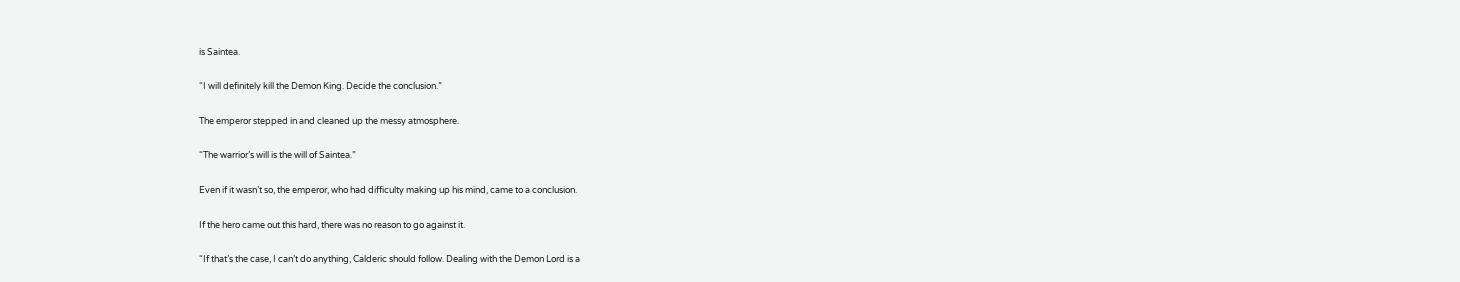is Saintea.

“I will definitely kill the Demon King. Decide the conclusion.”

The emperor stepped in and cleaned up the messy atmosphere.

“The warrior’s will is the will of Saintea.”

Even if it wasn’t so, the emperor, who had difficulty making up his mind, came to a conclusion.

If the hero came out this hard, there was no reason to go against it.

“If that’s the case, I can’t do anything, Calderic should follow. Dealing with the Demon Lord is a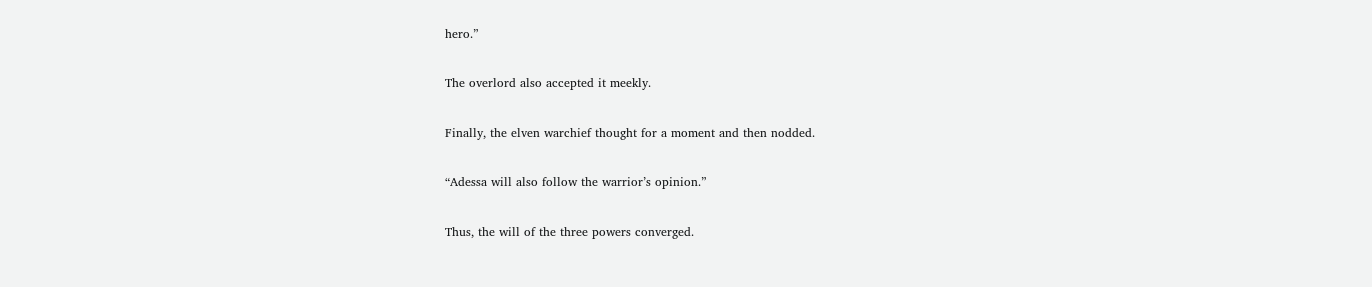hero.”

The overlord also accepted it meekly.

Finally, the elven warchief thought for a moment and then nodded.

“Adessa will also follow the warrior’s opinion.”

Thus, the will of the three powers converged.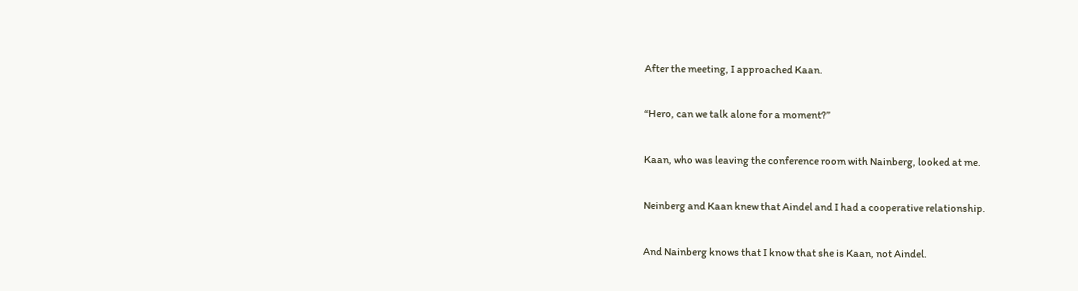After the meeting, I approached Kaan.

“Hero, can we talk alone for a moment?”

Kaan, who was leaving the conference room with Nainberg, looked at me.

Neinberg and Kaan knew that Aindel and I had a cooperative relationship.

And Nainberg knows that I know that she is Kaan, not Aindel.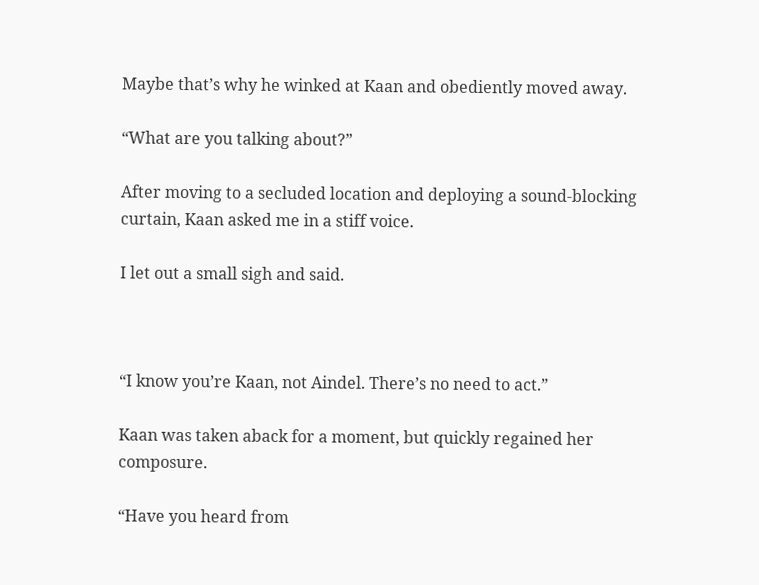Maybe that’s why he winked at Kaan and obediently moved away.

“What are you talking about?”

After moving to a secluded location and deploying a sound-blocking curtain, Kaan asked me in a stiff voice.

I let out a small sigh and said.



“I know you’re Kaan, not Aindel. There’s no need to act.”

Kaan was taken aback for a moment, but quickly regained her composure.

“Have you heard from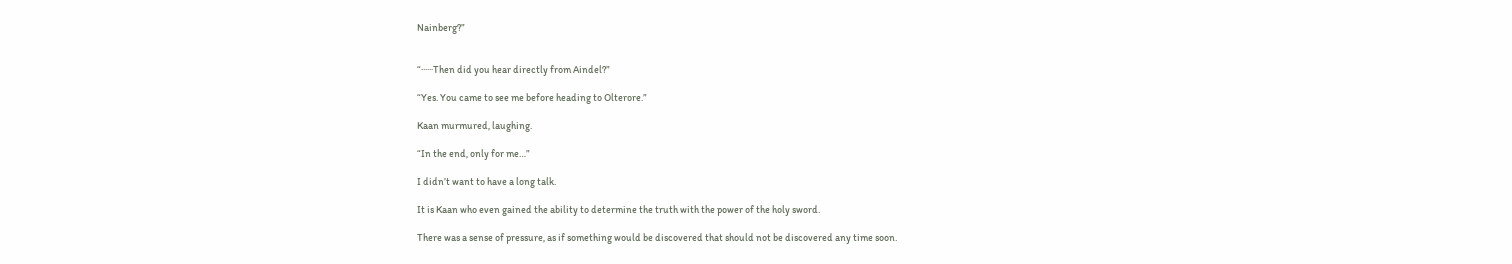Nainberg?”


“······Then did you hear directly from Aindel?”

“Yes. You came to see me before heading to Olterore.”

Kaan murmured, laughing.

“In the end, only for me…”

I didn’t want to have a long talk.

It is Kaan who even gained the ability to determine the truth with the power of the holy sword.

There was a sense of pressure, as if something would be discovered that should not be discovered any time soon.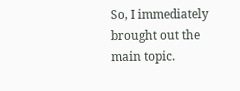So, I immediately brought out the main topic.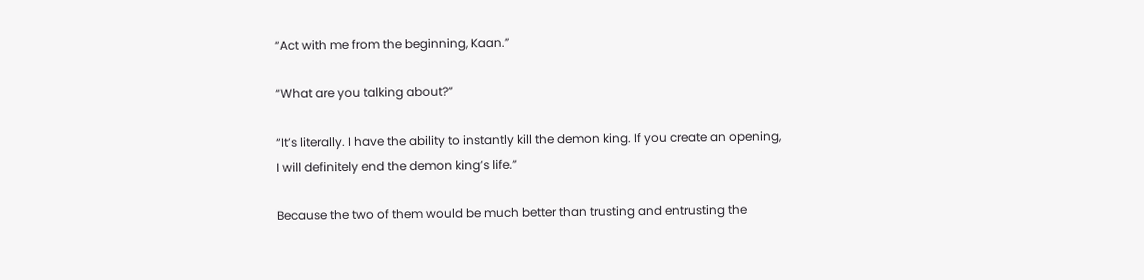“Act with me from the beginning, Kaan.”

“What are you talking about?”

“It’s literally. I have the ability to instantly kill the demon king. If you create an opening, I will definitely end the demon king’s life.”

Because the two of them would be much better than trusting and entrusting the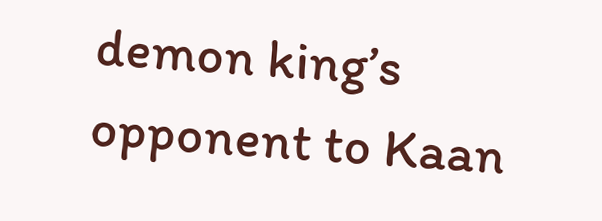demon king’s opponent to Kaan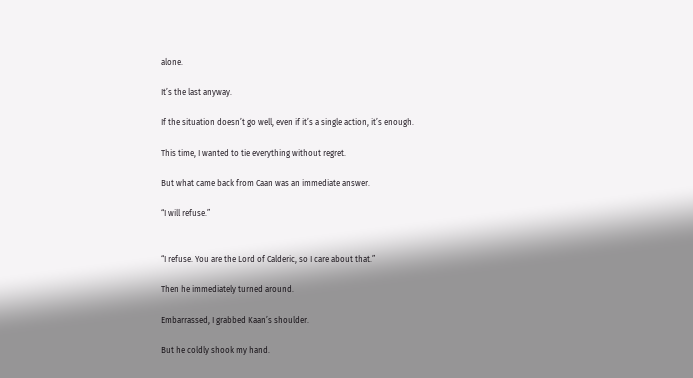alone.

It’s the last anyway.

If the situation doesn’t go well, even if it’s a single action, it’s enough.

This time, I wanted to tie everything without regret.

But what came back from Caan was an immediate answer.

“I will refuse.”


“I refuse. You are the Lord of Calderic, so I care about that.”

Then he immediately turned around.

Embarrassed, I grabbed Kaan’s shoulder.

But he coldly shook my hand.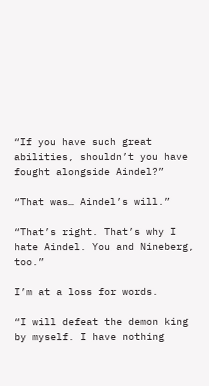“If you have such great abilities, shouldn’t you have fought alongside Aindel?”

“That was… Aindel’s will.”

“That’s right. That’s why I hate Aindel. You and Nineberg, too.”

I’m at a loss for words.

“I will defeat the demon king by myself. I have nothing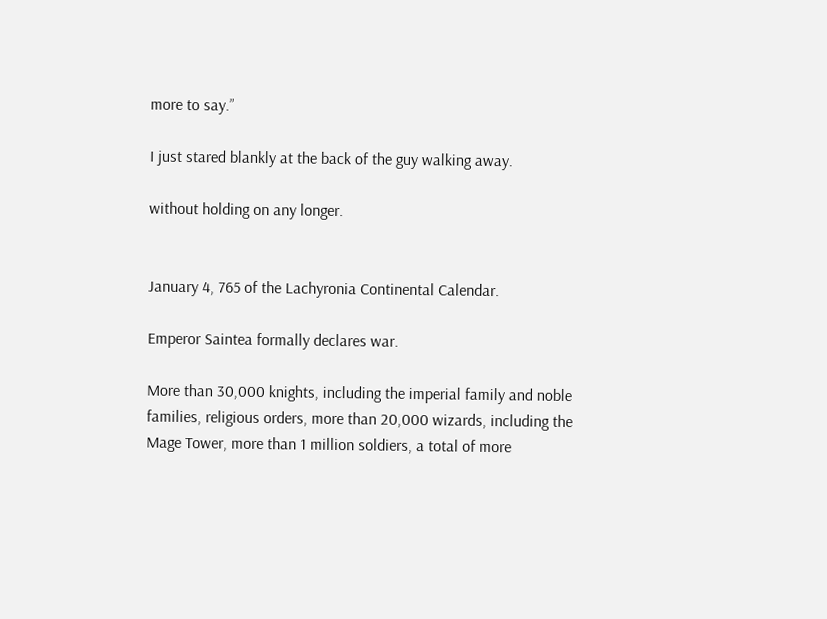more to say.”

I just stared blankly at the back of the guy walking away.

without holding on any longer.


January 4, 765 of the Lachyronia Continental Calendar.

Emperor Saintea formally declares war.

More than 30,000 knights, including the imperial family and noble families, religious orders, more than 20,000 wizards, including the Mage Tower, more than 1 million soldiers, a total of more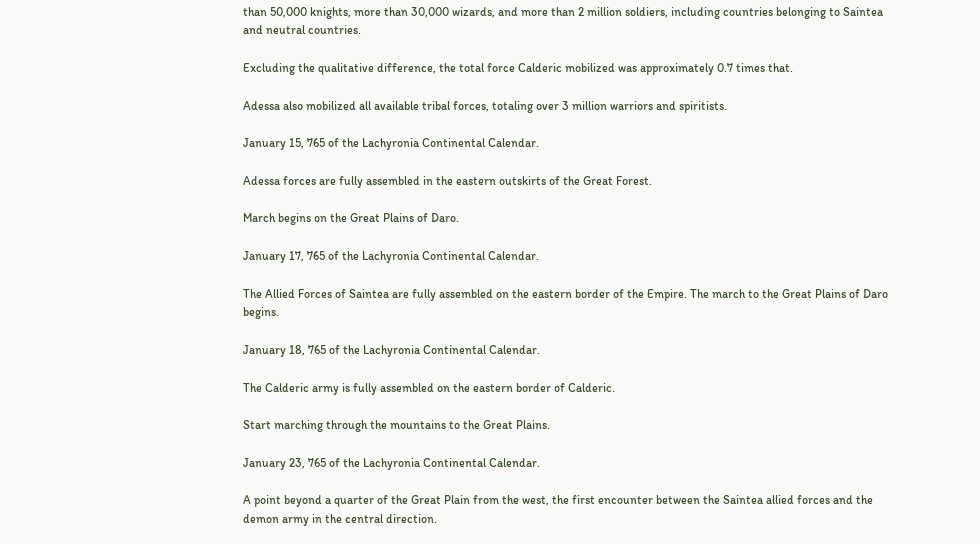than 50,000 knights, more than 30,000 wizards, and more than 2 million soldiers, including countries belonging to Saintea and neutral countries.

Excluding the qualitative difference, the total force Calderic mobilized was approximately 0.7 times that.

Adessa also mobilized all available tribal forces, totaling over 3 million warriors and spiritists.

January 15, 765 of the Lachyronia Continental Calendar.

Adessa forces are fully assembled in the eastern outskirts of the Great Forest.

March begins on the Great Plains of Daro.

January 17, 765 of the Lachyronia Continental Calendar.

The Allied Forces of Saintea are fully assembled on the eastern border of the Empire. The march to the Great Plains of Daro begins.

January 18, 765 of the Lachyronia Continental Calendar.

The Calderic army is fully assembled on the eastern border of Calderic.

Start marching through the mountains to the Great Plains.

January 23, 765 of the Lachyronia Continental Calendar.

A point beyond a quarter of the Great Plain from the west, the first encounter between the Saintea allied forces and the demon army in the central direction.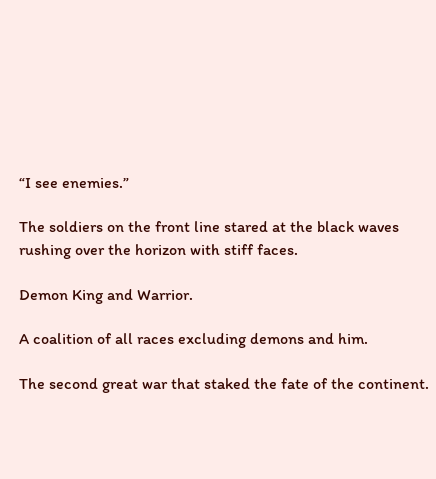“I see enemies.”

The soldiers on the front line stared at the black waves rushing over the horizon with stiff faces.

Demon King and Warrior.

A coalition of all races excluding demons and him.

The second great war that staked the fate of the continent.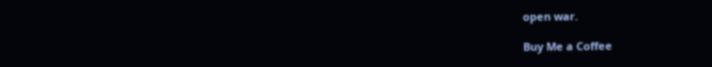open war.

Buy Me a Coffee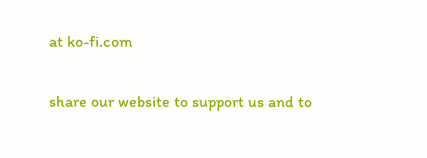at ko-fi.com

share our website to support us and to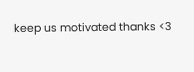keep us motivated thanks <3